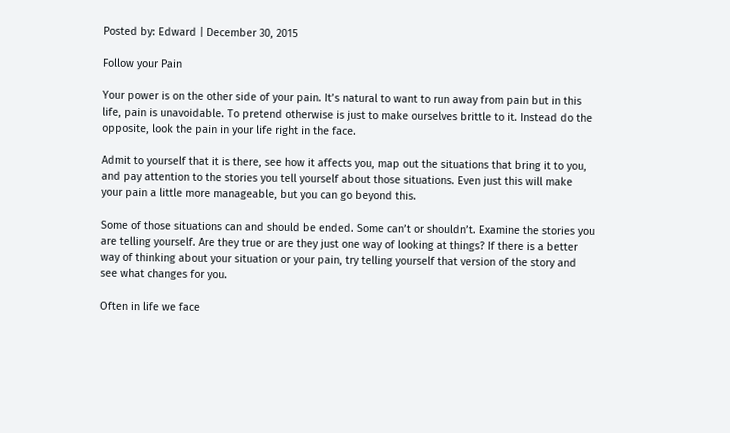Posted by: Edward | December 30, 2015

Follow your Pain

Your power is on the other side of your pain. It’s natural to want to run away from pain but in this life, pain is unavoidable. To pretend otherwise is just to make ourselves brittle to it. Instead do the opposite, look the pain in your life right in the face.

Admit to yourself that it is there, see how it affects you, map out the situations that bring it to you, and pay attention to the stories you tell yourself about those situations. Even just this will make your pain a little more manageable, but you can go beyond this.

Some of those situations can and should be ended. Some can’t or shouldn’t. Examine the stories you are telling yourself. Are they true or are they just one way of looking at things? If there is a better way of thinking about your situation or your pain, try telling yourself that version of the story and see what changes for you.

Often in life we face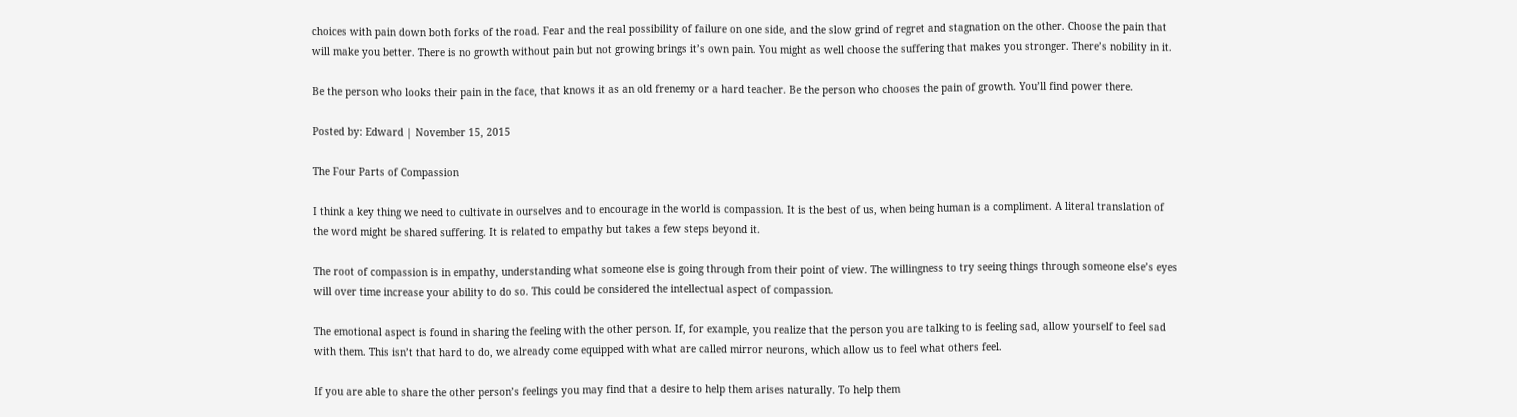choices with pain down both forks of the road. Fear and the real possibility of failure on one side, and the slow grind of regret and stagnation on the other. Choose the pain that will make you better. There is no growth without pain but not growing brings it’s own pain. You might as well choose the suffering that makes you stronger. There’s nobility in it.

Be the person who looks their pain in the face, that knows it as an old frenemy or a hard teacher. Be the person who chooses the pain of growth. You’ll find power there.

Posted by: Edward | November 15, 2015

The Four Parts of Compassion

I think a key thing we need to cultivate in ourselves and to encourage in the world is compassion. It is the best of us, when being human is a compliment. A literal translation of the word might be shared suffering. It is related to empathy but takes a few steps beyond it.

The root of compassion is in empathy, understanding what someone else is going through from their point of view. The willingness to try seeing things through someone else’s eyes will over time increase your ability to do so. This could be considered the intellectual aspect of compassion.

The emotional aspect is found in sharing the feeling with the other person. If, for example, you realize that the person you are talking to is feeling sad, allow yourself to feel sad with them. This isn’t that hard to do, we already come equipped with what are called mirror neurons, which allow us to feel what others feel.

If you are able to share the other person’s feelings you may find that a desire to help them arises naturally. To help them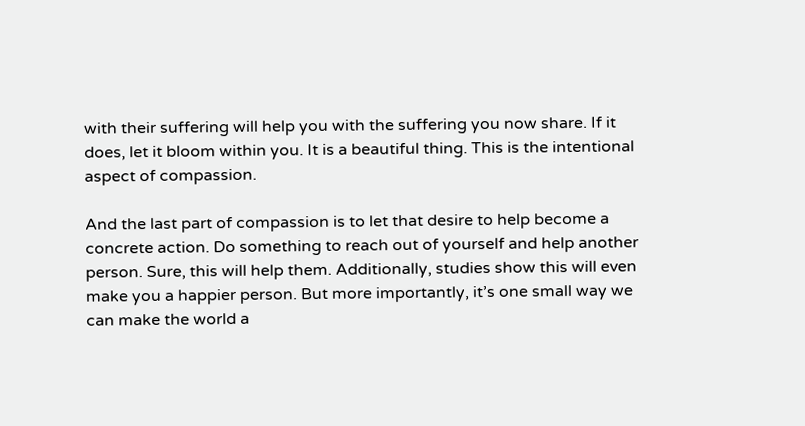with their suffering will help you with the suffering you now share. If it does, let it bloom within you. It is a beautiful thing. This is the intentional aspect of compassion.

And the last part of compassion is to let that desire to help become a concrete action. Do something to reach out of yourself and help another person. Sure, this will help them. Additionally, studies show this will even make you a happier person. But more importantly, it’s one small way we can make the world a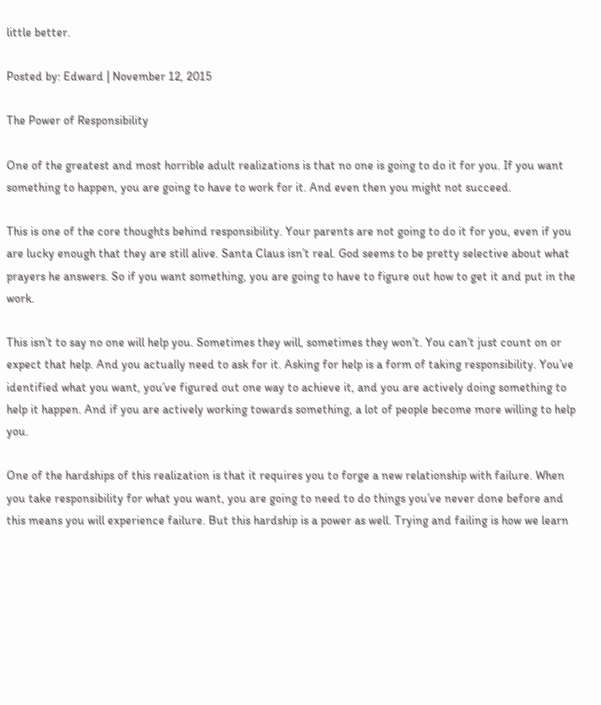little better.

Posted by: Edward | November 12, 2015

The Power of Responsibility

One of the greatest and most horrible adult realizations is that no one is going to do it for you. If you want something to happen, you are going to have to work for it. And even then you might not succeed.

This is one of the core thoughts behind responsibility. Your parents are not going to do it for you, even if you are lucky enough that they are still alive. Santa Claus isn’t real. God seems to be pretty selective about what prayers he answers. So if you want something, you are going to have to figure out how to get it and put in the work.

This isn’t to say no one will help you. Sometimes they will, sometimes they won’t. You can’t just count on or expect that help. And you actually need to ask for it. Asking for help is a form of taking responsibility. You’ve identified what you want, you’ve figured out one way to achieve it, and you are actively doing something to help it happen. And if you are actively working towards something, a lot of people become more willing to help you.

One of the hardships of this realization is that it requires you to forge a new relationship with failure. When you take responsibility for what you want, you are going to need to do things you’ve never done before and this means you will experience failure. But this hardship is a power as well. Trying and failing is how we learn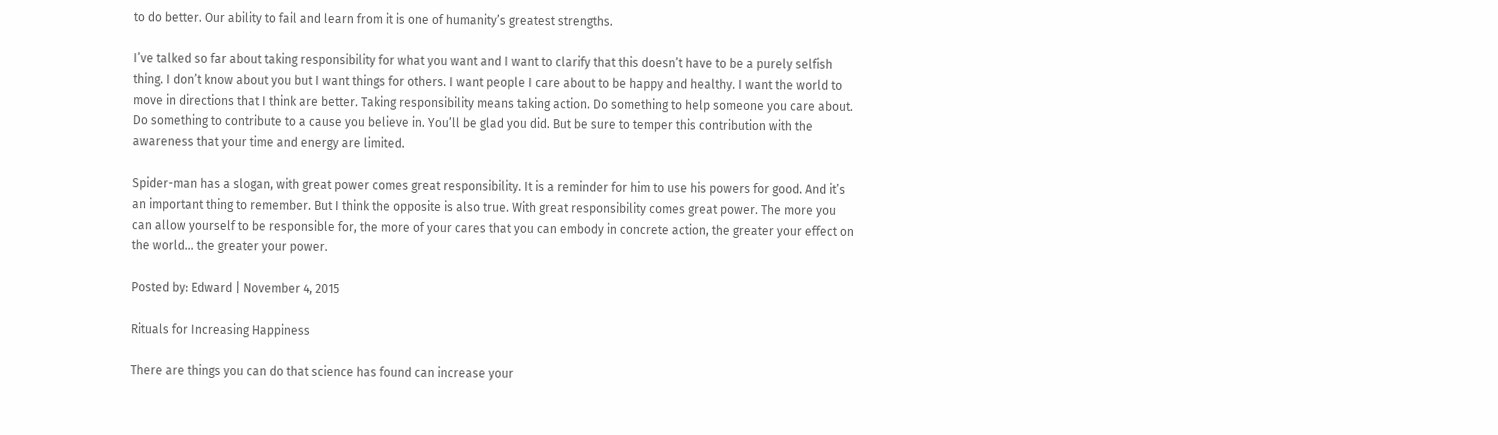to do better. Our ability to fail and learn from it is one of humanity’s greatest strengths.

I’ve talked so far about taking responsibility for what you want and I want to clarify that this doesn’t have to be a purely selfish thing. I don’t know about you but I want things for others. I want people I care about to be happy and healthy. I want the world to move in directions that I think are better. Taking responsibility means taking action. Do something to help someone you care about. Do something to contribute to a cause you believe in. You’ll be glad you did. But be sure to temper this contribution with the awareness that your time and energy are limited.

Spider-man has a slogan, with great power comes great responsibility. It is a reminder for him to use his powers for good. And it’s an important thing to remember. But I think the opposite is also true. With great responsibility comes great power. The more you can allow yourself to be responsible for, the more of your cares that you can embody in concrete action, the greater your effect on the world… the greater your power.

Posted by: Edward | November 4, 2015

Rituals for Increasing Happiness

There are things you can do that science has found can increase your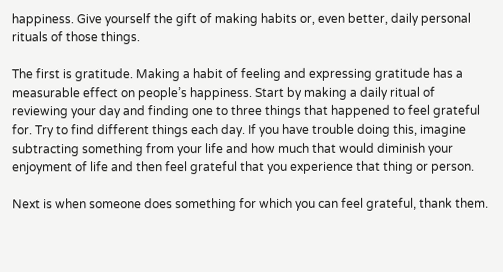happiness. Give yourself the gift of making habits or, even better, daily personal rituals of those things.

The first is gratitude. Making a habit of feeling and expressing gratitude has a measurable effect on people’s happiness. Start by making a daily ritual of reviewing your day and finding one to three things that happened to feel grateful for. Try to find different things each day. If you have trouble doing this, imagine subtracting something from your life and how much that would diminish your enjoyment of life and then feel grateful that you experience that thing or person.

Next is when someone does something for which you can feel grateful, thank them.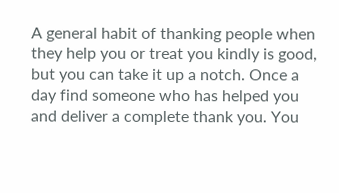A general habit of thanking people when they help you or treat you kindly is good, but you can take it up a notch. Once a day find someone who has helped you and deliver a complete thank you. You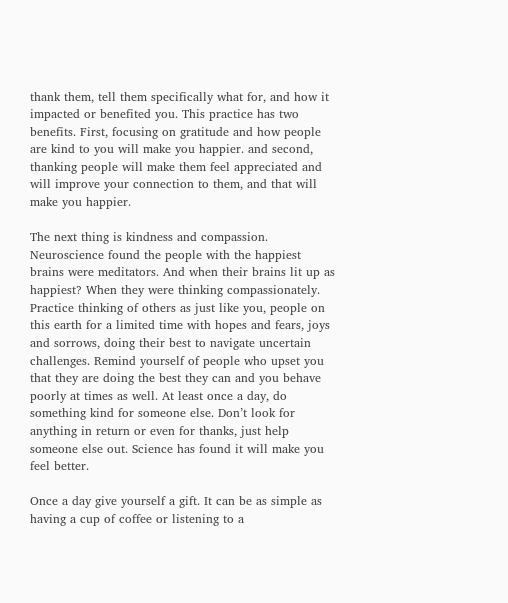thank them, tell them specifically what for, and how it impacted or benefited you. This practice has two benefits. First, focusing on gratitude and how people are kind to you will make you happier. and second, thanking people will make them feel appreciated and will improve your connection to them, and that will make you happier.

The next thing is kindness and compassion. Neuroscience found the people with the happiest brains were meditators. And when their brains lit up as happiest? When they were thinking compassionately. Practice thinking of others as just like you, people on this earth for a limited time with hopes and fears, joys and sorrows, doing their best to navigate uncertain challenges. Remind yourself of people who upset you that they are doing the best they can and you behave poorly at times as well. At least once a day, do something kind for someone else. Don’t look for anything in return or even for thanks, just help someone else out. Science has found it will make you feel better.

Once a day give yourself a gift. It can be as simple as having a cup of coffee or listening to a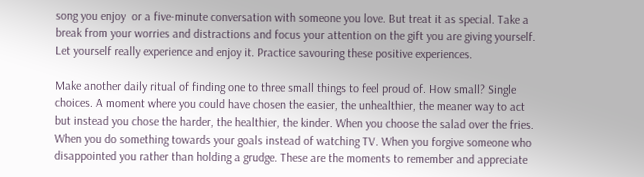song you enjoy  or a five-minute conversation with someone you love. But treat it as special. Take a break from your worries and distractions and focus your attention on the gift you are giving yourself. Let yourself really experience and enjoy it. Practice savouring these positive experiences.

Make another daily ritual of finding one to three small things to feel proud of. How small? Single choices. A moment where you could have chosen the easier, the unhealthier, the meaner way to act but instead you chose the harder, the healthier, the kinder. When you choose the salad over the fries. When you do something towards your goals instead of watching TV. When you forgive someone who disappointed you rather than holding a grudge. These are the moments to remember and appreciate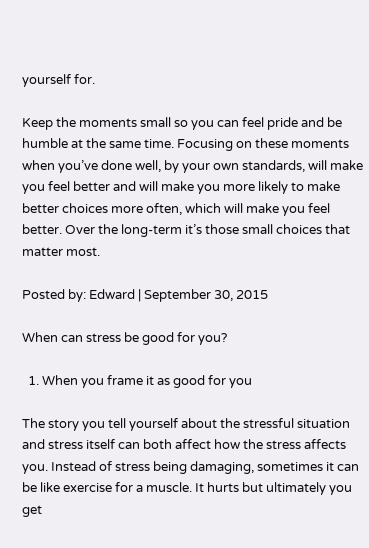yourself for.

Keep the moments small so you can feel pride and be humble at the same time. Focusing on these moments when you’ve done well, by your own standards, will make you feel better and will make you more likely to make better choices more often, which will make you feel better. Over the long-term it’s those small choices that matter most.

Posted by: Edward | September 30, 2015

When can stress be good for you?

  1. When you frame it as good for you

The story you tell yourself about the stressful situation and stress itself can both affect how the stress affects you. Instead of stress being damaging, sometimes it can be like exercise for a muscle. It hurts but ultimately you get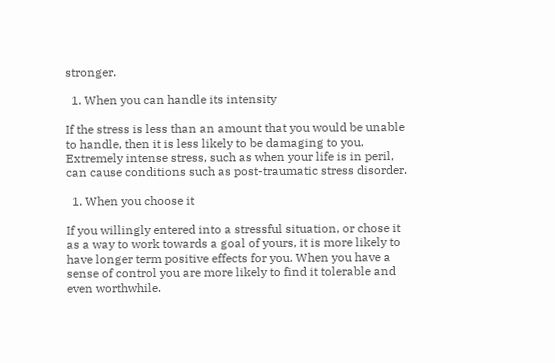stronger.

  1. When you can handle its intensity

If the stress is less than an amount that you would be unable to handle, then it is less likely to be damaging to you. Extremely intense stress, such as when your life is in peril, can cause conditions such as post-traumatic stress disorder.

  1. When you choose it

If you willingly entered into a stressful situation, or chose it as a way to work towards a goal of yours, it is more likely to have longer term positive effects for you. When you have a sense of control you are more likely to find it tolerable and even worthwhile.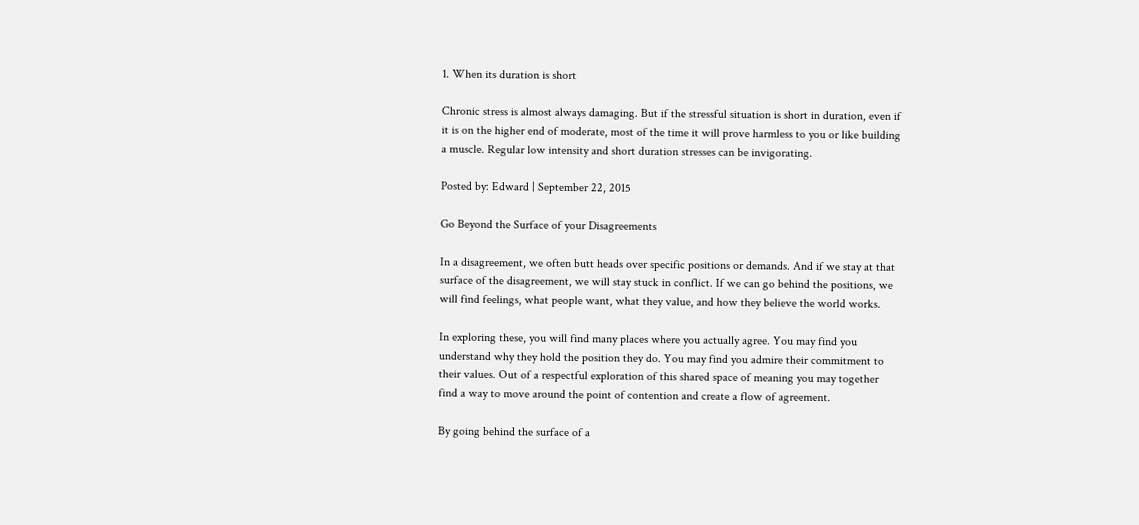1. When its duration is short

Chronic stress is almost always damaging. But if the stressful situation is short in duration, even if it is on the higher end of moderate, most of the time it will prove harmless to you or like building a muscle. Regular low intensity and short duration stresses can be invigorating.

Posted by: Edward | September 22, 2015

Go Beyond the Surface of your Disagreements

In a disagreement, we often butt heads over specific positions or demands. And if we stay at that surface of the disagreement, we will stay stuck in conflict. If we can go behind the positions, we will find feelings, what people want, what they value, and how they believe the world works.

In exploring these, you will find many places where you actually agree. You may find you understand why they hold the position they do. You may find you admire their commitment to their values. Out of a respectful exploration of this shared space of meaning you may together find a way to move around the point of contention and create a flow of agreement.

By going behind the surface of a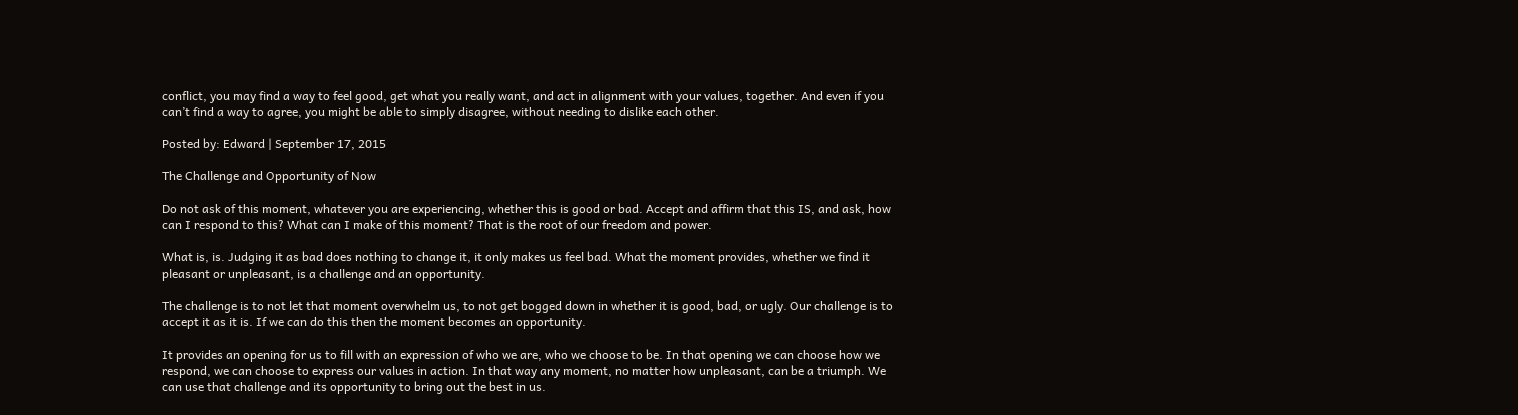conflict, you may find a way to feel good, get what you really want, and act in alignment with your values, together. And even if you can’t find a way to agree, you might be able to simply disagree, without needing to dislike each other.

Posted by: Edward | September 17, 2015

The Challenge and Opportunity of Now

Do not ask of this moment, whatever you are experiencing, whether this is good or bad. Accept and affirm that this IS, and ask, how can I respond to this? What can I make of this moment? That is the root of our freedom and power.

What is, is. Judging it as bad does nothing to change it, it only makes us feel bad. What the moment provides, whether we find it pleasant or unpleasant, is a challenge and an opportunity.

The challenge is to not let that moment overwhelm us, to not get bogged down in whether it is good, bad, or ugly. Our challenge is to accept it as it is. If we can do this then the moment becomes an opportunity.

It provides an opening for us to fill with an expression of who we are, who we choose to be. In that opening we can choose how we respond, we can choose to express our values in action. In that way any moment, no matter how unpleasant, can be a triumph. We can use that challenge and its opportunity to bring out the best in us.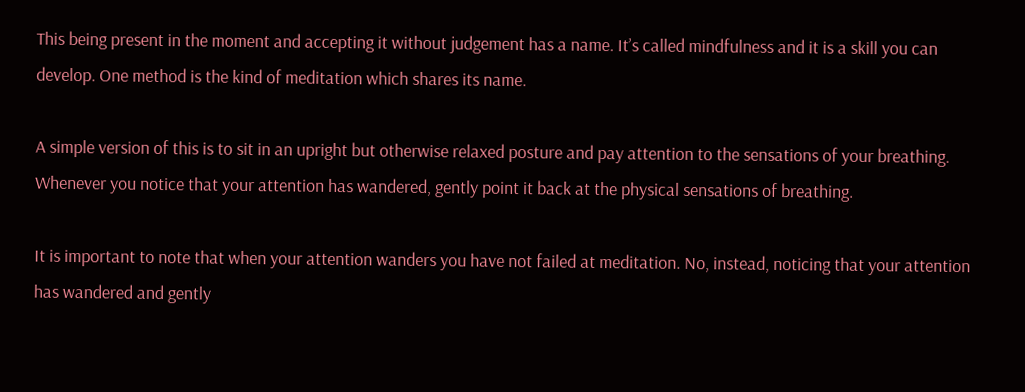This being present in the moment and accepting it without judgement has a name. It’s called mindfulness and it is a skill you can develop. One method is the kind of meditation which shares its name.

A simple version of this is to sit in an upright but otherwise relaxed posture and pay attention to the sensations of your breathing. Whenever you notice that your attention has wandered, gently point it back at the physical sensations of breathing.

It is important to note that when your attention wanders you have not failed at meditation. No, instead, noticing that your attention has wandered and gently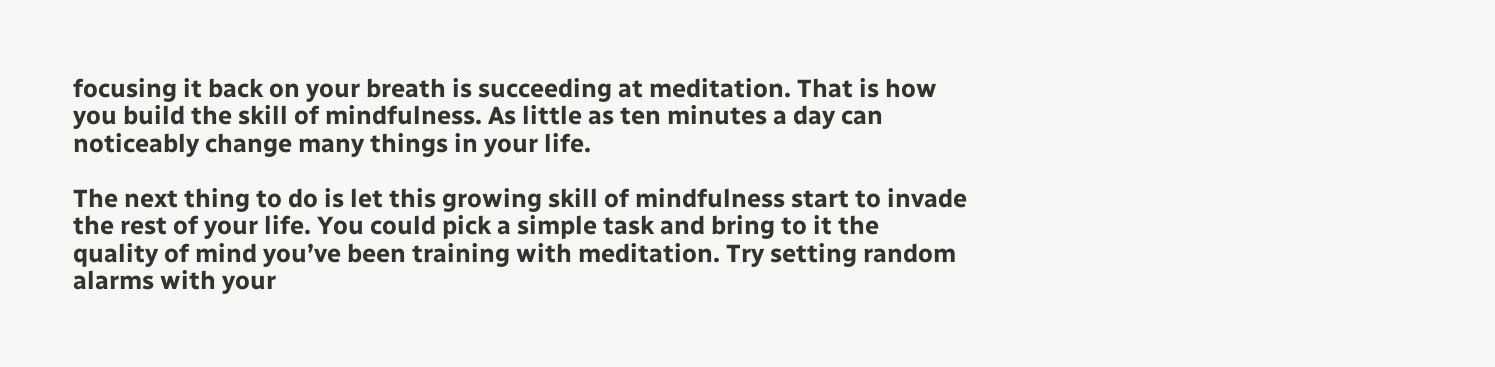focusing it back on your breath is succeeding at meditation. That is how you build the skill of mindfulness. As little as ten minutes a day can noticeably change many things in your life.

The next thing to do is let this growing skill of mindfulness start to invade the rest of your life. You could pick a simple task and bring to it the quality of mind you’ve been training with meditation. Try setting random alarms with your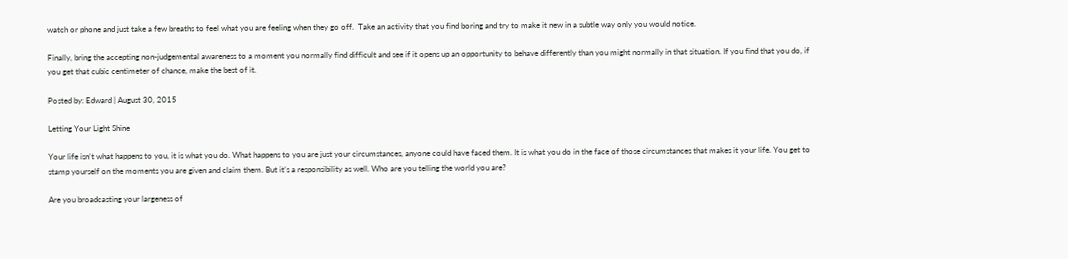watch or phone and just take a few breaths to feel what you are feeling when they go off.  Take an activity that you find boring and try to make it new in a subtle way only you would notice.

Finally, bring the accepting non-judgemental awareness to a moment you normally find difficult and see if it opens up an opportunity to behave differently than you might normally in that situation. If you find that you do, if you get that cubic centimeter of chance, make the best of it.

Posted by: Edward | August 30, 2015

Letting Your Light Shine

Your life isn’t what happens to you, it is what you do. What happens to you are just your circumstances, anyone could have faced them. It is what you do in the face of those circumstances that makes it your life. You get to stamp yourself on the moments you are given and claim them. But it’s a responsibility as well. Who are you telling the world you are?

Are you broadcasting your largeness of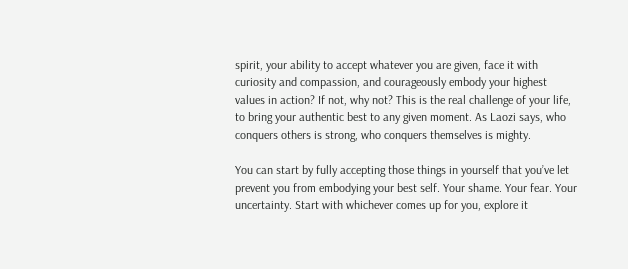spirit, your ability to accept whatever you are given, face it with curiosity and compassion, and courageously embody your highest values in action? If not, why not? This is the real challenge of your life, to bring your authentic best to any given moment. As Laozi says, who conquers others is strong, who conquers themselves is mighty.

You can start by fully accepting those things in yourself that you’ve let prevent you from embodying your best self. Your shame. Your fear. Your uncertainty. Start with whichever comes up for you, explore it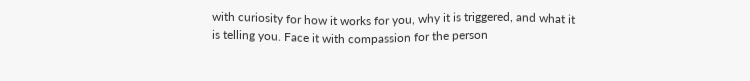with curiosity for how it works for you, why it is triggered, and what it is telling you. Face it with compassion for the person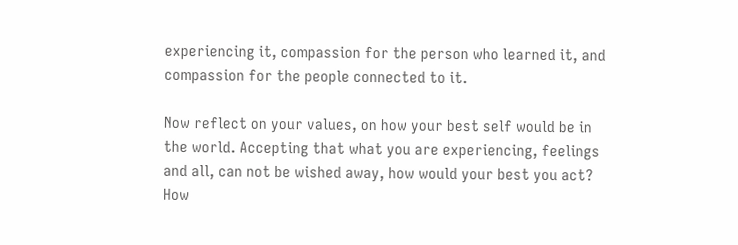experiencing it, compassion for the person who learned it, and compassion for the people connected to it.

Now reflect on your values, on how your best self would be in the world. Accepting that what you are experiencing, feelings and all, can not be wished away, how would your best you act? How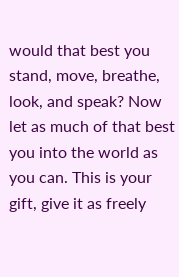would that best you stand, move, breathe, look, and speak? Now let as much of that best you into the world as you can. This is your gift, give it as freely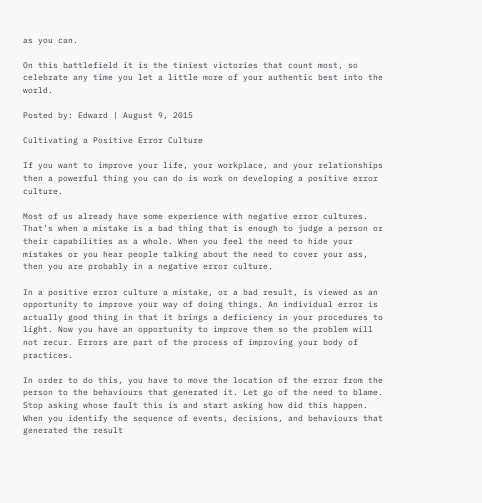as you can.

On this battlefield it is the tiniest victories that count most, so celebrate any time you let a little more of your authentic best into the world.

Posted by: Edward | August 9, 2015

Cultivating a Positive Error Culture

If you want to improve your life, your workplace, and your relationships then a powerful thing you can do is work on developing a positive error culture.

Most of us already have some experience with negative error cultures. That’s when a mistake is a bad thing that is enough to judge a person or their capabilities as a whole. When you feel the need to hide your mistakes or you hear people talking about the need to cover your ass, then you are probably in a negative error culture.

In a positive error culture a mistake, or a bad result, is viewed as an opportunity to improve your way of doing things. An individual error is actually good thing in that it brings a deficiency in your procedures to light. Now you have an opportunity to improve them so the problem will not recur. Errors are part of the process of improving your body of practices.

In order to do this, you have to move the location of the error from the person to the behaviours that generated it. Let go of the need to blame. Stop asking whose fault this is and start asking how did this happen. When you identify the sequence of events, decisions, and behaviours that generated the result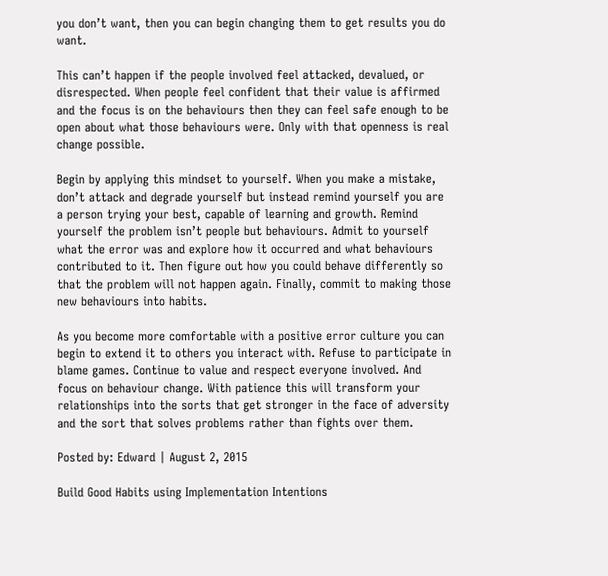you don’t want, then you can begin changing them to get results you do want.

This can’t happen if the people involved feel attacked, devalued, or disrespected. When people feel confident that their value is affirmed and the focus is on the behaviours then they can feel safe enough to be open about what those behaviours were. Only with that openness is real change possible.

Begin by applying this mindset to yourself. When you make a mistake, don’t attack and degrade yourself but instead remind yourself you are a person trying your best, capable of learning and growth. Remind yourself the problem isn’t people but behaviours. Admit to yourself what the error was and explore how it occurred and what behaviours contributed to it. Then figure out how you could behave differently so that the problem will not happen again. Finally, commit to making those new behaviours into habits.

As you become more comfortable with a positive error culture you can begin to extend it to others you interact with. Refuse to participate in blame games. Continue to value and respect everyone involved. And focus on behaviour change. With patience this will transform your relationships into the sorts that get stronger in the face of adversity and the sort that solves problems rather than fights over them.

Posted by: Edward | August 2, 2015

Build Good Habits using Implementation Intentions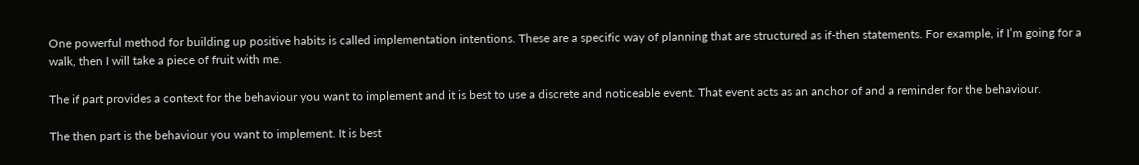One powerful method for building up positive habits is called implementation intentions. These are a specific way of planning that are structured as if-then statements. For example, if I’m going for a walk, then I will take a piece of fruit with me.

The if part provides a context for the behaviour you want to implement and it is best to use a discrete and noticeable event. That event acts as an anchor of and a reminder for the behaviour.

The then part is the behaviour you want to implement. It is best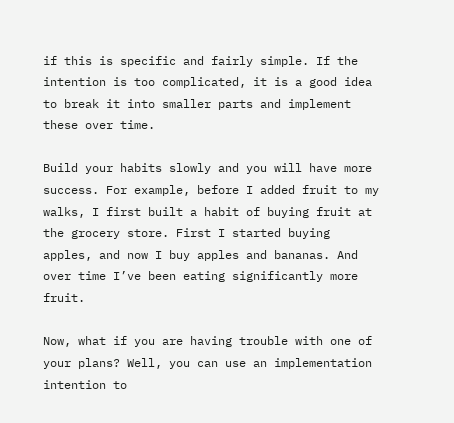if this is specific and fairly simple. If the intention is too complicated, it is a good idea to break it into smaller parts and implement these over time.

Build your habits slowly and you will have more success. For example, before I added fruit to my walks, I first built a habit of buying fruit at the grocery store. First I started buying apples, and now I buy apples and bananas. And over time I’ve been eating significantly more fruit.

Now, what if you are having trouble with one of your plans? Well, you can use an implementation intention to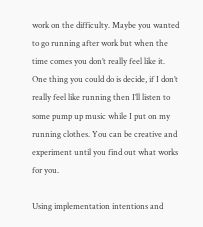work on the difficulty. Maybe you wanted to go running after work but when the time comes you don’t really feel like it. One thing you could do is decide, if I don’t really feel like running then I’ll listen to some pump up music while I put on my running clothes. You can be creative and experiment until you find out what works for you.

Using implementation intentions and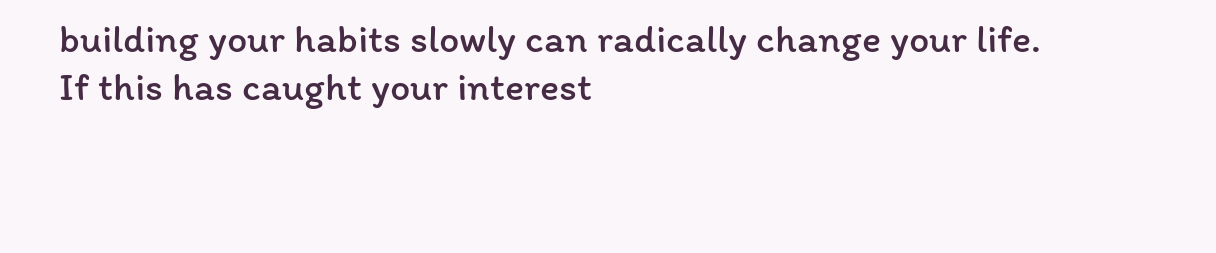building your habits slowly can radically change your life. If this has caught your interest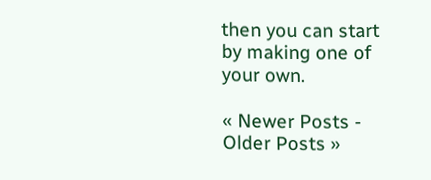then you can start by making one of your own.

« Newer Posts - Older Posts »